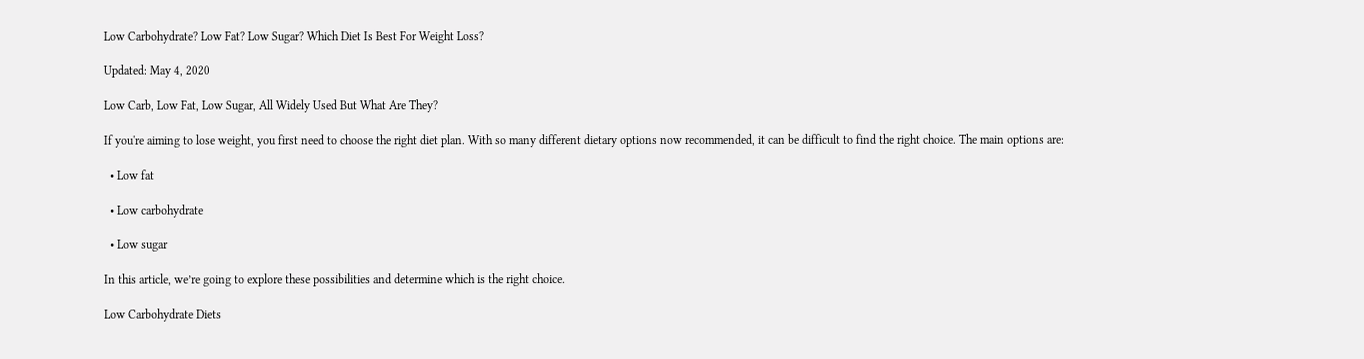Low Carbohydrate? Low Fat? Low Sugar? Which Diet Is Best For Weight Loss?

Updated: May 4, 2020

Low Carb, Low Fat, Low Sugar, All Widely Used But What Are They?

If you're aiming to lose weight, you first need to choose the right diet plan. With so many different dietary options now recommended, it can be difficult to find the right choice. The main options are:

  • Low fat

  • Low carbohydrate

  • Low sugar

In this article, we’re going to explore these possibilities and determine which is the right choice.

Low Carbohydrate Diets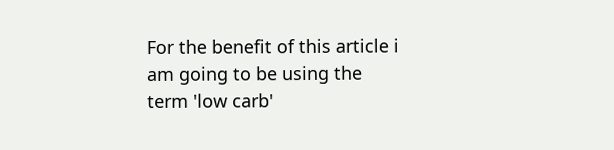For the benefit of this article i am going to be using the term 'low carb'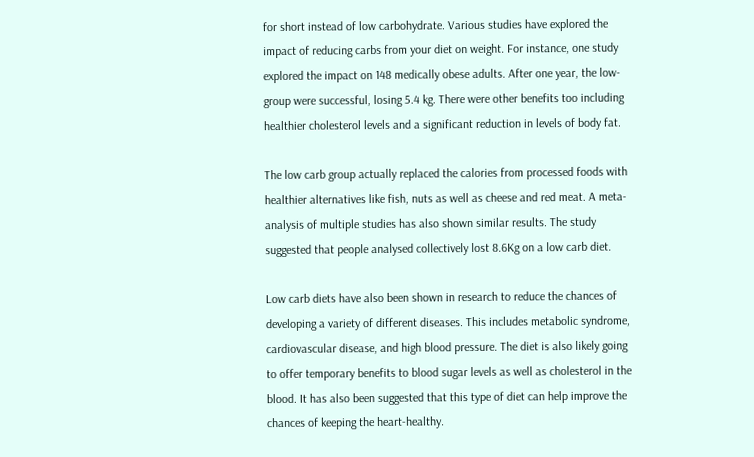for short instead of low carbohydrate. Various studies have explored the impact of reducing carbs from your diet on weight. For instance, one study explored the impact on 148 medically obese adults. After one year, the low-group were successful, losing 5.4 kg. There were other benefits too including healthier cholesterol levels and a significant reduction in levels of body fat.

The low carb group actually replaced the calories from processed foods with healthier alternatives like fish, nuts as well as cheese and red meat. A meta-analysis of multiple studies has also shown similar results. The study suggested that people analysed collectively lost 8.6Kg on a low carb diet.

Low carb diets have also been shown in research to reduce the chances of developing a variety of different diseases. This includes metabolic syndrome, cardiovascular disease, and high blood pressure. The diet is also likely going to offer temporary benefits to blood sugar levels as well as cholesterol in the blood. It has also been suggested that this type of diet can help improve the chances of keeping the heart-healthy.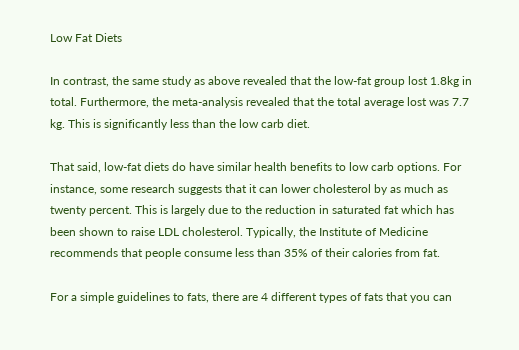Low Fat Diets

In contrast, the same study as above revealed that the low-fat group lost 1.8kg in total. Furthermore, the meta-analysis revealed that the total average lost was 7.7 kg. This is significantly less than the low carb diet.

That said, low-fat diets do have similar health benefits to low carb options. For instance, some research suggests that it can lower cholesterol by as much as twenty percent. This is largely due to the reduction in saturated fat which has been shown to raise LDL cholesterol. Typically, the Institute of Medicine recommends that people consume less than 35% of their calories from fat.

For a simple guidelines to fats, there are 4 different types of fats that you can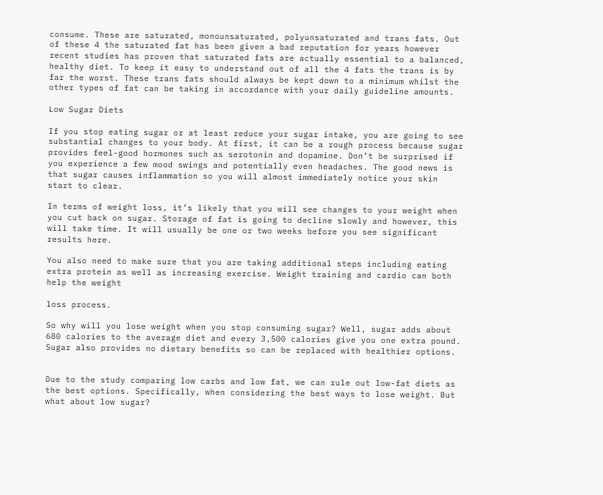consume. These are saturated, monounsaturated, polyunsaturated and trans fats. Out of these 4 the saturated fat has been given a bad reputation for years however recent studies has proven that saturated fats are actually essential to a balanced, healthy diet. To keep it easy to understand out of all the 4 fats the trans is by far the worst. These trans fats should always be kept down to a minimum whilst the other types of fat can be taking in accordance with your daily guideline amounts.

Low Sugar Diets

If you stop eating sugar or at least reduce your sugar intake, you are going to see substantial changes to your body. At first, it can be a rough process because sugar provides feel-good hormones such as serotonin and dopamine. Don’t be surprised if you experience a few mood swings and potentially even headaches. The good news is that sugar causes inflammation so you will almost immediately notice your skin start to clear.

In terms of weight loss, it’s likely that you will see changes to your weight when you cut back on sugar. Storage of fat is going to decline slowly and however, this will take time. It will usually be one or two weeks before you see significant results here.

You also need to make sure that you are taking additional steps including eating extra protein as well as increasing exercise. Weight training and cardio can both help the weight

loss process.

So why will you lose weight when you stop consuming sugar? Well, sugar adds about 680 calories to the average diet and every 3,500 calories give you one extra pound. Sugar also provides no dietary benefits so can be replaced with healthier options.


Due to the study comparing low carbs and low fat, we can rule out low-fat diets as the best options. Specifically, when considering the best ways to lose weight. But what about low sugar?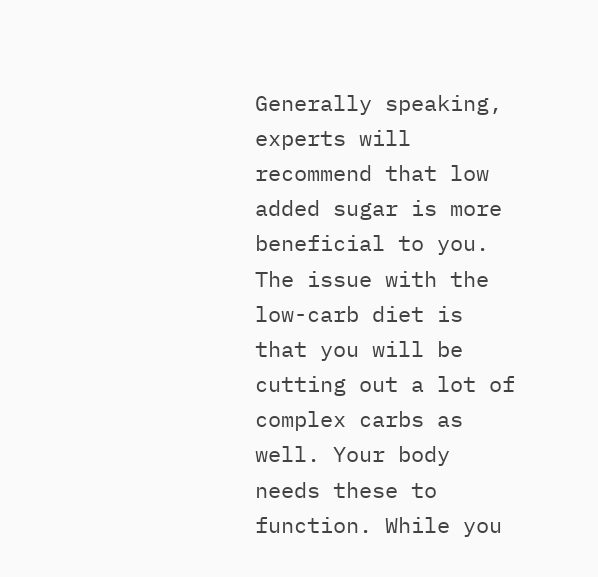Generally speaking, experts will recommend that low added sugar is more beneficial to you. The issue with the low-carb diet is that you will be cutting out a lot of complex carbs as well. Your body needs these to function. While you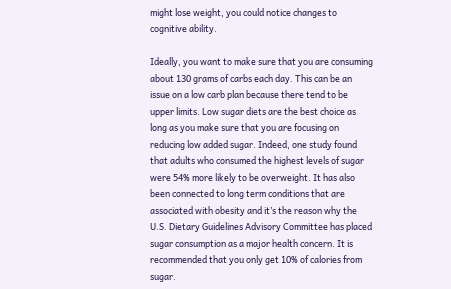might lose weight, you could notice changes to cognitive ability.

Ideally, you want to make sure that you are consuming about 130 grams of carbs each day. This can be an issue on a low carb plan because there tend to be upper limits. Low sugar diets are the best choice as long as you make sure that you are focusing on reducing low added sugar. Indeed, one study found that adults who consumed the highest levels of sugar were 54% more likely to be overweight. It has also been connected to long term conditions that are associated with obesity and it’s the reason why the U.S. Dietary Guidelines Advisory Committee has placed sugar consumption as a major health concern. It is recommended that you only get 10% of calories from sugar.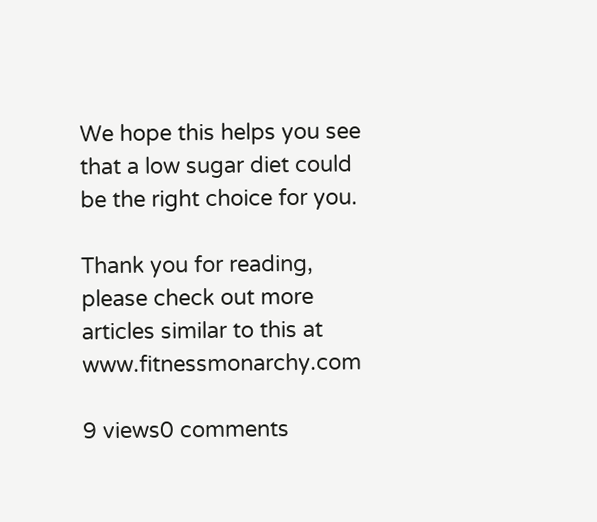We hope this helps you see that a low sugar diet could be the right choice for you.

Thank you for reading, please check out more articles similar to this at www.fitnessmonarchy.com

9 views0 comments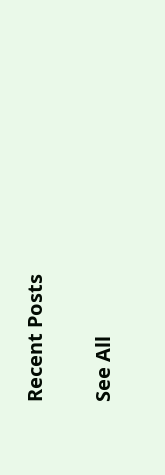Recent Posts

See All